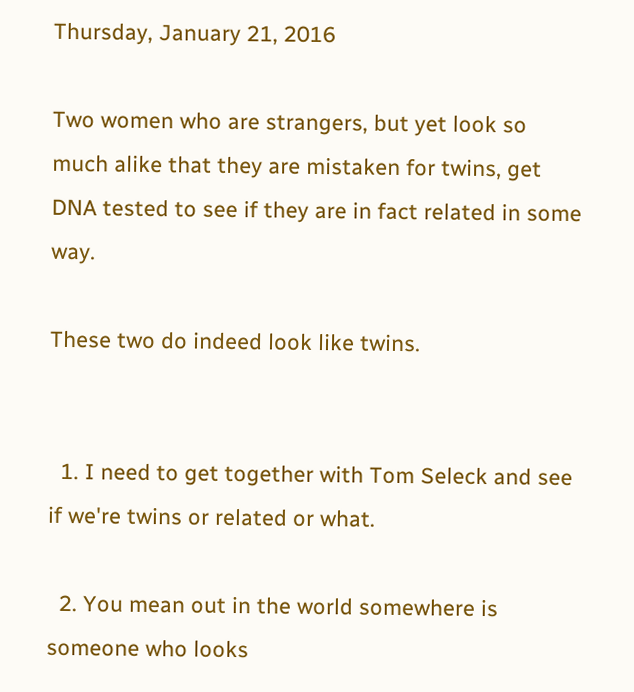Thursday, January 21, 2016

Two women who are strangers, but yet look so much alike that they are mistaken for twins, get DNA tested to see if they are in fact related in some way.

These two do indeed look like twins.


  1. I need to get together with Tom Seleck and see if we're twins or related or what.

  2. You mean out in the world somewhere is someone who looks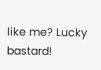like me? Lucky bastard!